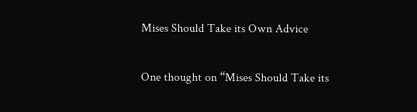Mises Should Take its Own Advice

One thought on “Mises Should Take its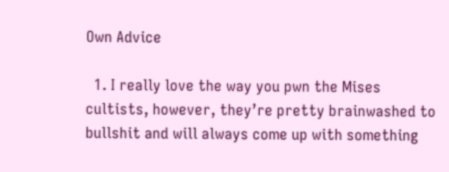Own Advice

  1. I really love the way you pwn the Mises cultists, however, they’re pretty brainwashed to bullshit and will always come up with something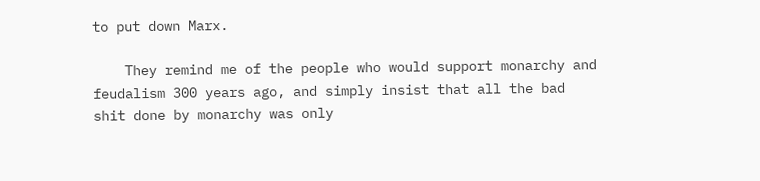to put down Marx.

    They remind me of the people who would support monarchy and feudalism 300 years ago, and simply insist that all the bad shit done by monarchy was only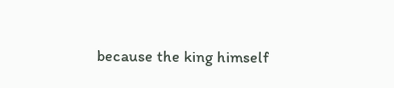because the king himself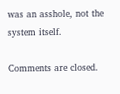was an asshole, not the system itself.

Comments are closed.